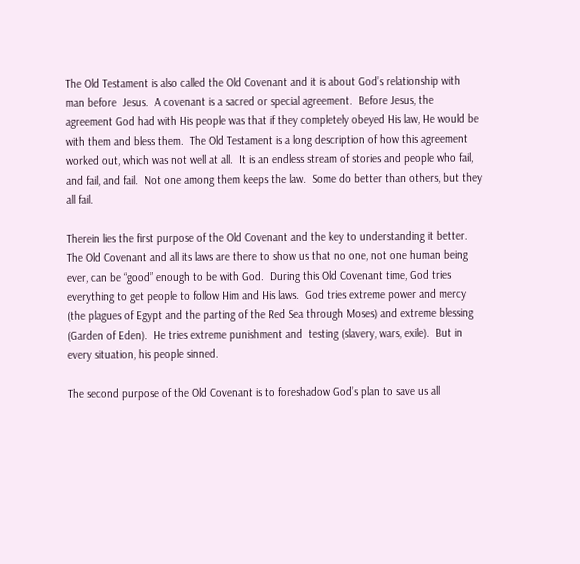The Old Testament is also called the Old Covenant and it is about God’s relationship with man before  Jesus.  A covenant is a sacred or special agreement.  Before Jesus, the agreement God had with His people was that if they completely obeyed His law, He would be with them and bless them.  The Old Testament is a long description of how this agreement worked out, which was not well at all.  It is an endless stream of stories and people who fail, and fail, and fail.  Not one among them keeps the law.  Some do better than others, but they all fail.

Therein lies the first purpose of the Old Covenant and the key to understanding it better.  The Old Covenant and all its laws are there to show us that no one, not one human being ever, can be “good” enough to be with God.  During this Old Covenant time, God tries everything to get people to follow Him and His laws.  God tries extreme power and mercy (the plagues of Egypt and the parting of the Red Sea through Moses) and extreme blessing (Garden of Eden).  He tries extreme punishment and  testing (slavery, wars, exile).  But in every situation, his people sinned.

The second purpose of the Old Covenant is to foreshadow God’s plan to save us all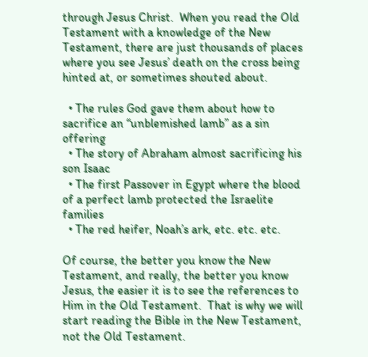through Jesus Christ.  When you read the Old Testament with a knowledge of the New Testament, there are just thousands of places where you see Jesus’ death on the cross being hinted at, or sometimes shouted about.

  • The rules God gave them about how to sacrifice an “unblemished lamb” as a sin offering
  • The story of Abraham almost sacrificing his son Isaac
  • The first Passover in Egypt where the blood of a perfect lamb protected the Israelite families
  • The red heifer, Noah’s ark, etc. etc. etc.

Of course, the better you know the New Testament, and really, the better you know Jesus, the easier it is to see the references to Him in the Old Testament.  That is why we will start reading the Bible in the New Testament, not the Old Testament.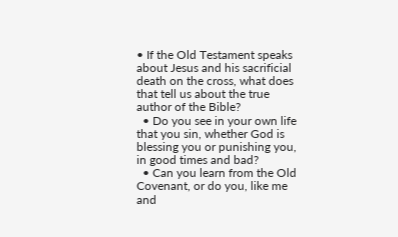• If the Old Testament speaks about Jesus and his sacrificial death on the cross, what does that tell us about the true author of the Bible?
  • Do you see in your own life that you sin, whether God is blessing you or punishing you, in good times and bad?
  • Can you learn from the Old Covenant, or do you, like me and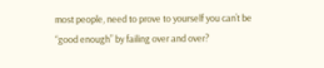most people, need to prove to yourself you can’t be “good enough” by failing over and over?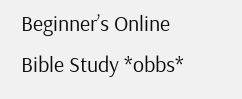Beginner’s Online Bible Study *obbs*